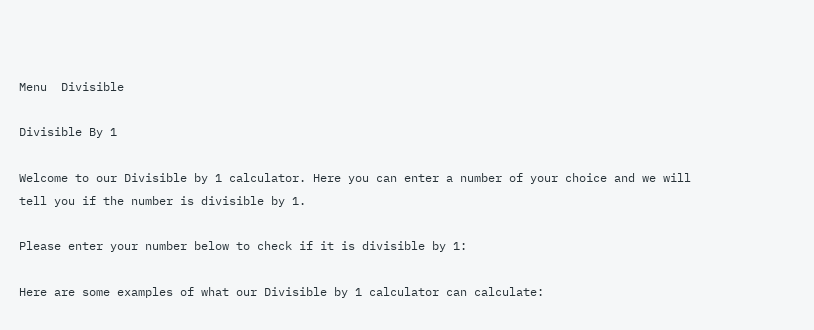Menu  Divisible

Divisible By 1

Welcome to our Divisible by 1 calculator. Here you can enter a number of your choice and we will tell you if the number is divisible by 1.

Please enter your number below to check if it is divisible by 1:

Here are some examples of what our Divisible by 1 calculator can calculate: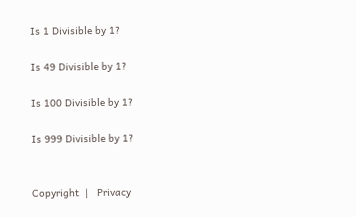Is 1 Divisible by 1?

Is 49 Divisible by 1?

Is 100 Divisible by 1?

Is 999 Divisible by 1?


Copyright  |   Privacy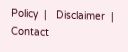Policy  |   Disclaimer  |   Contact